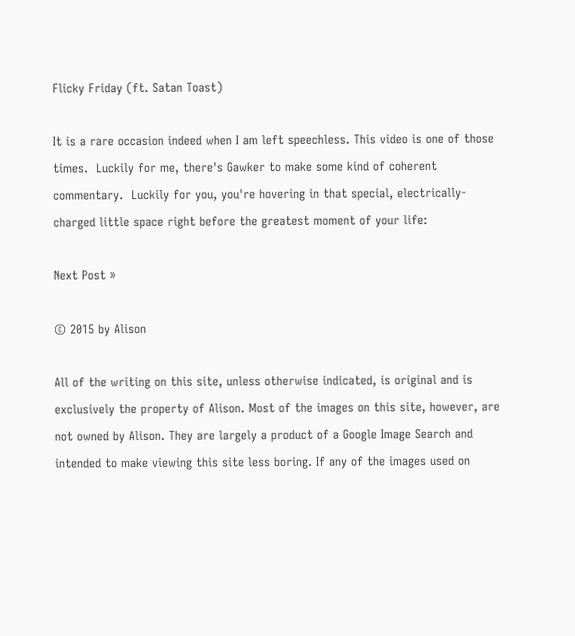Flicky Friday (ft. Satan Toast)

It is a rare occasion indeed when I am left speechless. This video is one of those times.  Luckily for me, there's Gawker to make some kind of coherent commentary.  Luckily for you, you're hovering in that special, electrically-charged little space right before the greatest moment of your life:

Next Post »

© 2015 by Alison

All of the writing on this site, unless otherwise indicated, is original and is exclusively the property of Alison. Most of the images on this site, however, are not owned by Alison. They are largely a product of a Google Image Search and intended to make viewing this site less boring. If any of the images used on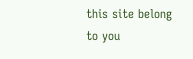this site belong to you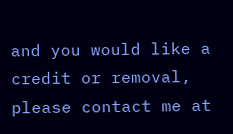and you would like a credit or removal, please contact me at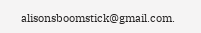alisonsboomstick@gmail.com.